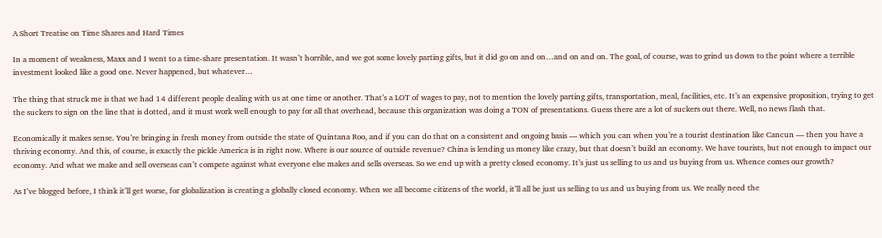A Short Treatise on Time Shares and Hard Times

In a moment of weakness, Maxx and I went to a time-share presentation. It wasn’t horrible, and we got some lovely parting gifts, but it did go on and on…and on and on. The goal, of course, was to grind us down to the point where a terrible investment looked like a good one. Never happened, but whatever…

The thing that struck me is that we had 14 different people dealing with us at one time or another. That’s a LOT of wages to pay, not to mention the lovely parting gifts, transportation, meal, facilities, etc. It’s an expensive proposition, trying to get the suckers to sign on the line that is dotted, and it must work well enough to pay for all that overhead, because this organization was doing a TON of presentations. Guess there are a lot of suckers out there. Well, no news flash that.

Economically it makes sense. You’re bringing in fresh money from outside the state of Quintana Roo, and if you can do that on a consistent and ongoing basis — which you can when you’re a tourist destination like Cancun — then you have a thriving economy. And this, of course, is exactly the pickle America is in right now. Where is our source of outside revenue? China is lending us money like crazy, but that doesn’t build an economy. We have tourists, but not enough to impact our economy. And what we make and sell overseas can’t compete against what everyone else makes and sells overseas. So we end up with a pretty closed economy. It’s just us selling to us and us buying from us. Whence comes our growth?

As I’ve blogged before, I think it’ll get worse, for globalization is creating a globally closed economy. When we all become citizens of the world, it’ll all be just us selling to us and us buying from us. We really need the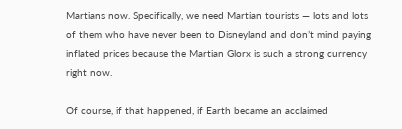Martians now. Specifically, we need Martian tourists — lots and lots of them who have never been to Disneyland and don’t mind paying inflated prices because the Martian Glorx is such a strong currency right now.

Of course, if that happened, if Earth became an acclaimed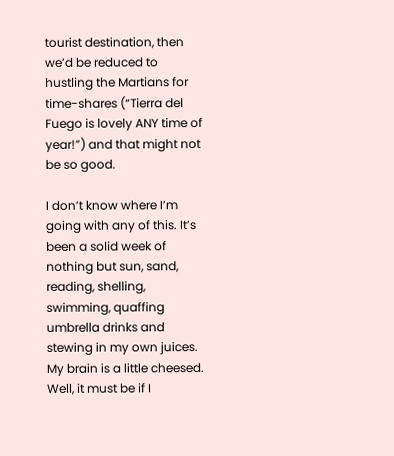tourist destination, then we’d be reduced to hustling the Martians for time-shares (“Tierra del Fuego is lovely ANY time of year!”) and that might not be so good.

I don’t know where I’m going with any of this. It’s been a solid week of nothing but sun, sand, reading, shelling, swimming, quaffing umbrella drinks and stewing in my own juices. My brain is a little cheesed. Well, it must be if I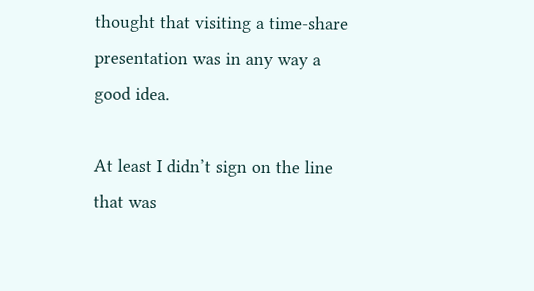thought that visiting a time-share presentation was in any way a good idea.

At least I didn’t sign on the line that was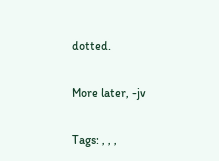dotted.

More later, -jv

Tags: , , ,